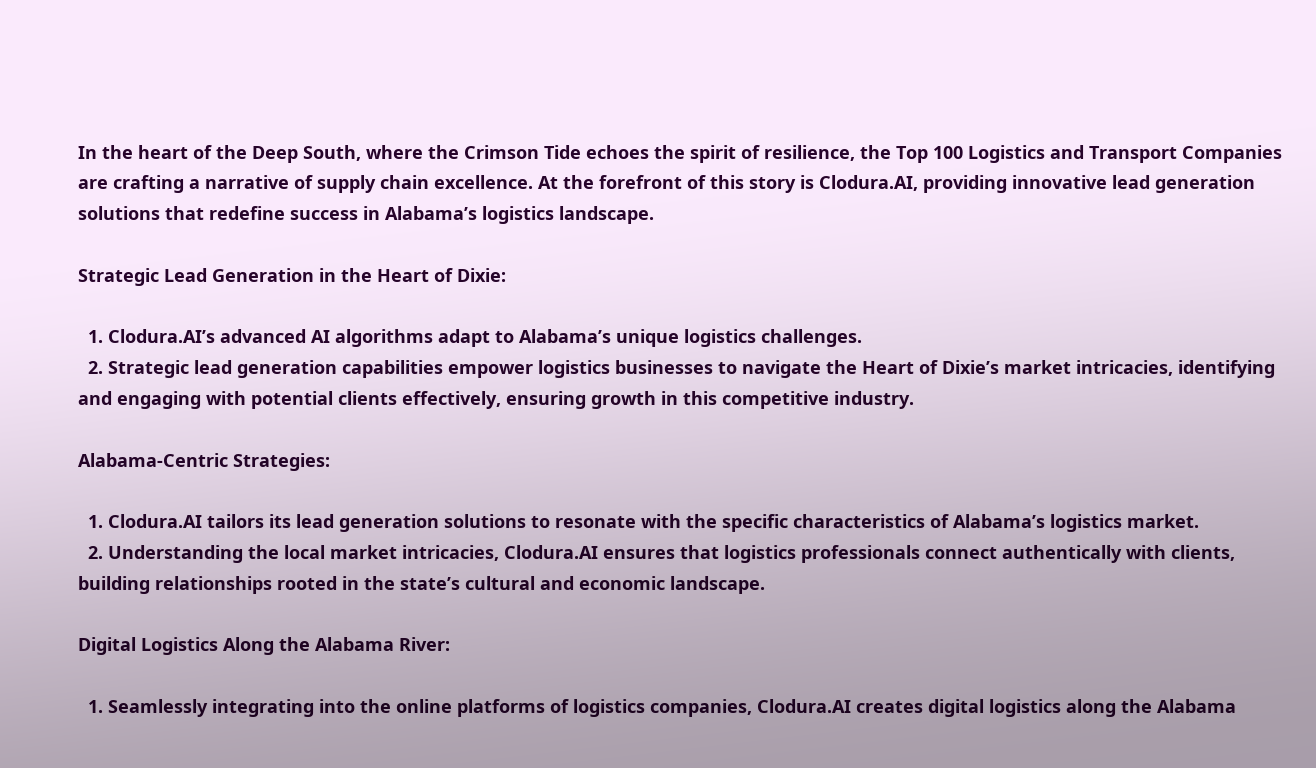In the heart of the Deep South, where the Crimson Tide echoes the spirit of resilience, the Top 100 Logistics and Transport Companies are crafting a narrative of supply chain excellence. At the forefront of this story is Clodura.AI, providing innovative lead generation solutions that redefine success in Alabama’s logistics landscape.

Strategic Lead Generation in the Heart of Dixie:

  1. Clodura.AI’s advanced AI algorithms adapt to Alabama’s unique logistics challenges.
  2. Strategic lead generation capabilities empower logistics businesses to navigate the Heart of Dixie’s market intricacies, identifying and engaging with potential clients effectively, ensuring growth in this competitive industry.

Alabama-Centric Strategies:

  1. Clodura.AI tailors its lead generation solutions to resonate with the specific characteristics of Alabama’s logistics market.
  2. Understanding the local market intricacies, Clodura.AI ensures that logistics professionals connect authentically with clients, building relationships rooted in the state’s cultural and economic landscape.

Digital Logistics Along the Alabama River:

  1. Seamlessly integrating into the online platforms of logistics companies, Clodura.AI creates digital logistics along the Alabama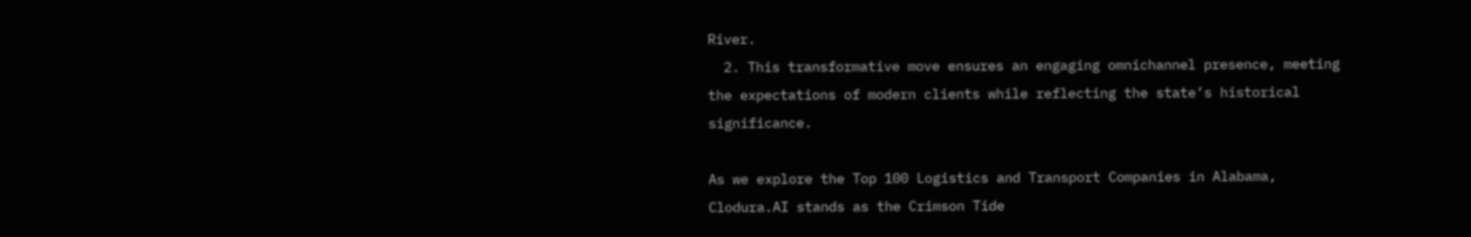River.
  2. This transformative move ensures an engaging omnichannel presence, meeting the expectations of modern clients while reflecting the state’s historical significance.

As we explore the Top 100 Logistics and Transport Companies in Alabama, Clodura.AI stands as the Crimson Tide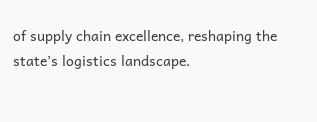of supply chain excellence, reshaping the state’s logistics landscape.